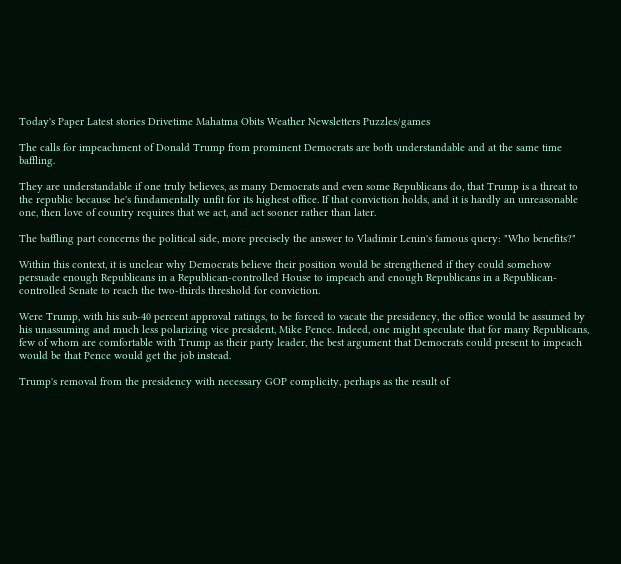Today's Paper Latest stories Drivetime Mahatma Obits Weather Newsletters Puzzles/games

The calls for impeachment of Donald Trump from prominent Democrats are both understandable and at the same time baffling.

They are understandable if one truly believes, as many Democrats and even some Republicans do, that Trump is a threat to the republic because he's fundamentally unfit for its highest office. If that conviction holds, and it is hardly an unreasonable one, then love of country requires that we act, and act sooner rather than later.

The baffling part concerns the political side, more precisely the answer to Vladimir Lenin's famous query: "Who benefits?"

Within this context, it is unclear why Democrats believe their position would be strengthened if they could somehow persuade enough Republicans in a Republican-controlled House to impeach and enough Republicans in a Republican-controlled Senate to reach the two-thirds threshold for conviction.

Were Trump, with his sub-40 percent approval ratings, to be forced to vacate the presidency, the office would be assumed by his unassuming and much less polarizing vice president, Mike Pence. Indeed, one might speculate that for many Republicans, few of whom are comfortable with Trump as their party leader, the best argument that Democrats could present to impeach would be that Pence would get the job instead.

Trump's removal from the presidency with necessary GOP complicity, perhaps as the result of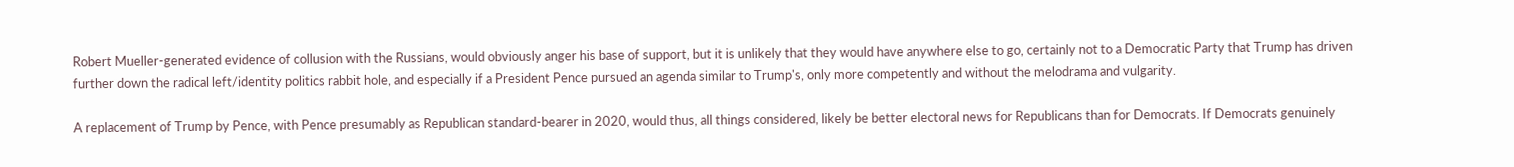Robert Mueller-generated evidence of collusion with the Russians, would obviously anger his base of support, but it is unlikely that they would have anywhere else to go, certainly not to a Democratic Party that Trump has driven further down the radical left/identity politics rabbit hole, and especially if a President Pence pursued an agenda similar to Trump's, only more competently and without the melodrama and vulgarity.

A replacement of Trump by Pence, with Pence presumably as Republican standard-bearer in 2020, would thus, all things considered, likely be better electoral news for Republicans than for Democrats. If Democrats genuinely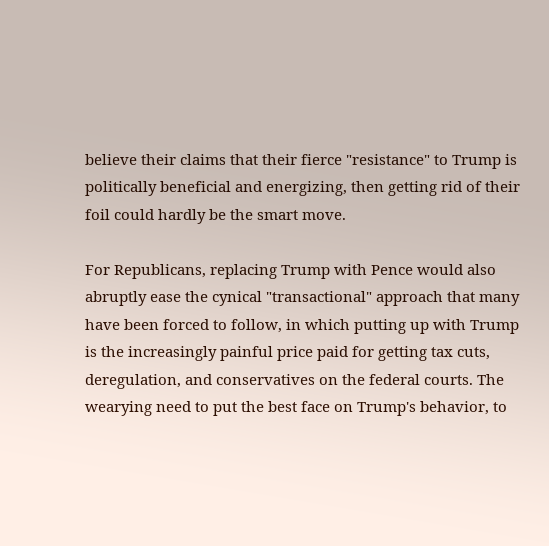believe their claims that their fierce "resistance" to Trump is politically beneficial and energizing, then getting rid of their foil could hardly be the smart move.

For Republicans, replacing Trump with Pence would also abruptly ease the cynical "transactional" approach that many have been forced to follow, in which putting up with Trump is the increasingly painful price paid for getting tax cuts, deregulation, and conservatives on the federal courts. The wearying need to put the best face on Trump's behavior, to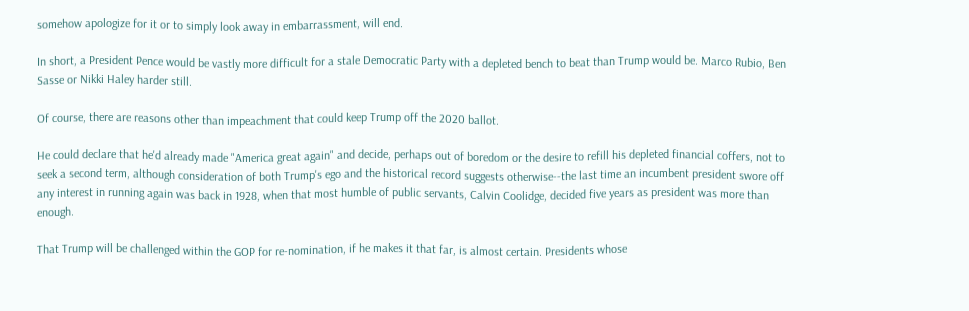somehow apologize for it or to simply look away in embarrassment, will end.

In short, a President Pence would be vastly more difficult for a stale Democratic Party with a depleted bench to beat than Trump would be. Marco Rubio, Ben Sasse or Nikki Haley harder still.

Of course, there are reasons other than impeachment that could keep Trump off the 2020 ballot.

He could declare that he'd already made "America great again" and decide, perhaps out of boredom or the desire to refill his depleted financial coffers, not to seek a second term, although consideration of both Trump's ego and the historical record suggests otherwise--the last time an incumbent president swore off any interest in running again was back in 1928, when that most humble of public servants, Calvin Coolidge, decided five years as president was more than enough.

That Trump will be challenged within the GOP for re-nomination, if he makes it that far, is almost certain. Presidents whose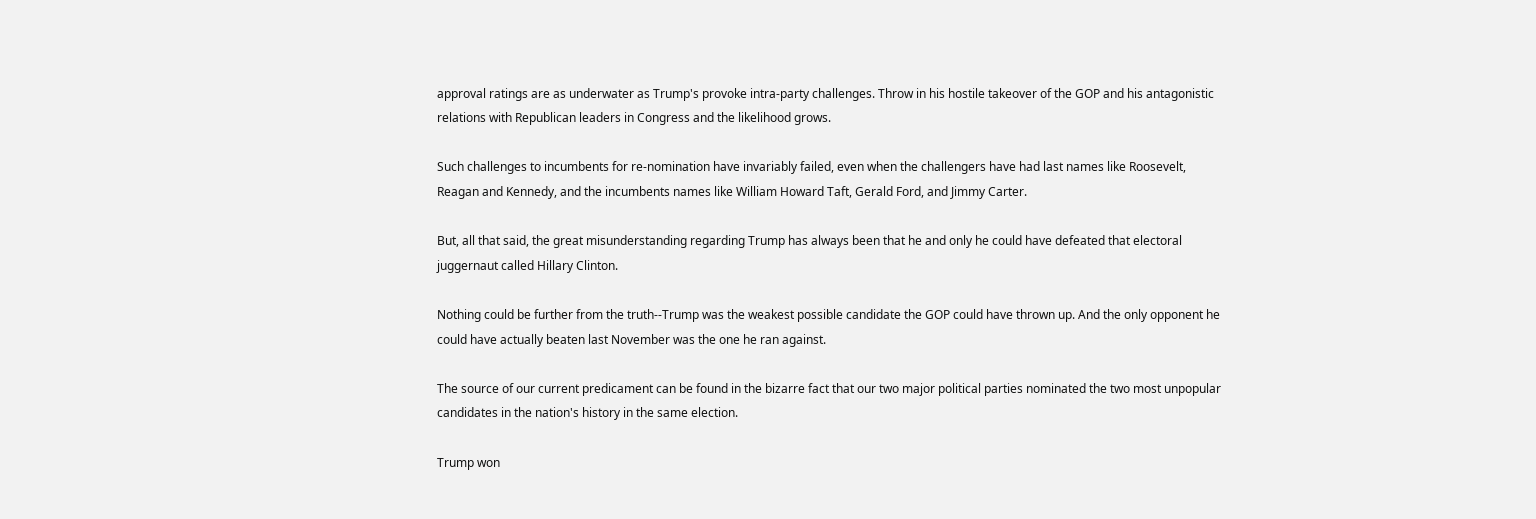approval ratings are as underwater as Trump's provoke intra-party challenges. Throw in his hostile takeover of the GOP and his antagonistic relations with Republican leaders in Congress and the likelihood grows.

Such challenges to incumbents for re-nomination have invariably failed, even when the challengers have had last names like Roosevelt, Reagan and Kennedy, and the incumbents names like William Howard Taft, Gerald Ford, and Jimmy Carter.

But, all that said, the great misunderstanding regarding Trump has always been that he and only he could have defeated that electoral juggernaut called Hillary Clinton.

Nothing could be further from the truth--Trump was the weakest possible candidate the GOP could have thrown up. And the only opponent he could have actually beaten last November was the one he ran against.

The source of our current predicament can be found in the bizarre fact that our two major political parties nominated the two most unpopular candidates in the nation's history in the same election.

Trump won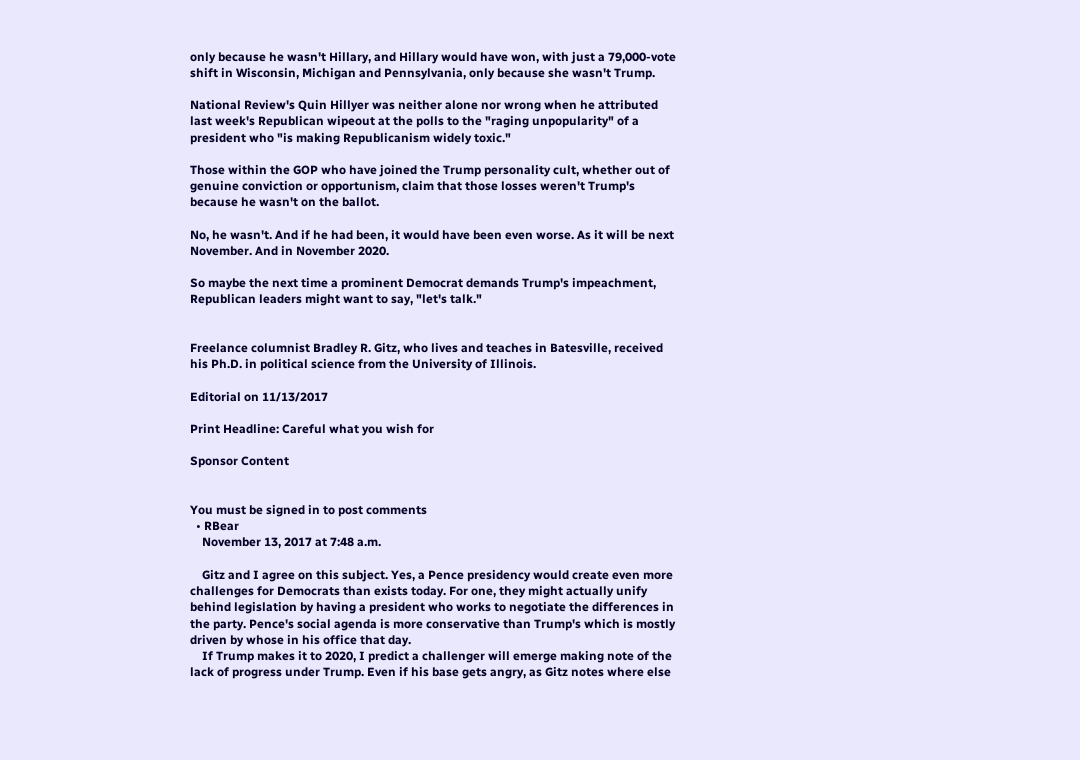only because he wasn't Hillary, and Hillary would have won, with just a 79,000-vote shift in Wisconsin, Michigan and Pennsylvania, only because she wasn't Trump.

National Review's Quin Hillyer was neither alone nor wrong when he attributed last week's Republican wipeout at the polls to the "raging unpopularity" of a president who "is making Republicanism widely toxic."

Those within the GOP who have joined the Trump personality cult, whether out of genuine conviction or opportunism, claim that those losses weren't Trump's because he wasn't on the ballot.

No, he wasn't. And if he had been, it would have been even worse. As it will be next November. And in November 2020.

So maybe the next time a prominent Democrat demands Trump's impeachment, Republican leaders might want to say, "let's talk."


Freelance columnist Bradley R. Gitz, who lives and teaches in Batesville, received his Ph.D. in political science from the University of Illinois.

Editorial on 11/13/2017

Print Headline: Careful what you wish for

Sponsor Content


You must be signed in to post comments
  • RBear
    November 13, 2017 at 7:48 a.m.

    Gitz and I agree on this subject. Yes, a Pence presidency would create even more challenges for Democrats than exists today. For one, they might actually unify behind legislation by having a president who works to negotiate the differences in the party. Pence's social agenda is more conservative than Trump's which is mostly driven by whose in his office that day.
    If Trump makes it to 2020, I predict a challenger will emerge making note of the lack of progress under Trump. Even if his base gets angry, as Gitz notes where else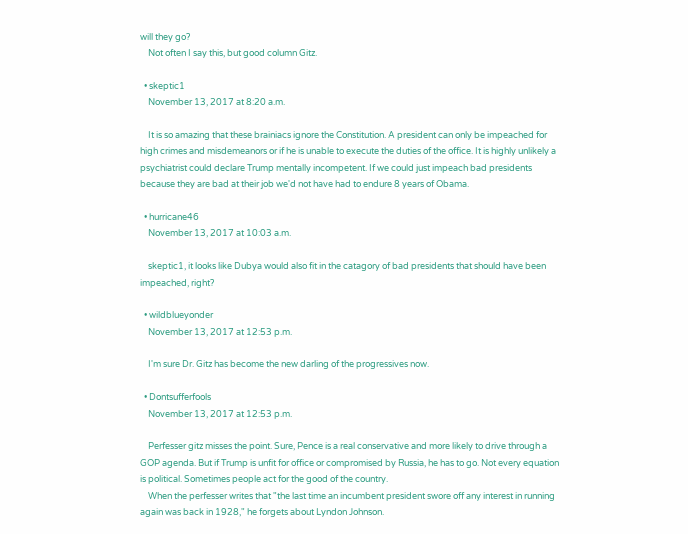will they go?
    Not often I say this, but good column Gitz.

  • skeptic1
    November 13, 2017 at 8:20 a.m.

    It is so amazing that these brainiacs ignore the Constitution. A president can only be impeached for high crimes and misdemeanors or if he is unable to execute the duties of the office. It is highly unlikely a psychiatrist could declare Trump mentally incompetent. If we could just impeach bad presidents because they are bad at their job we'd not have had to endure 8 years of Obama.

  • hurricane46
    November 13, 2017 at 10:03 a.m.

    skeptic1, it looks like Dubya would also fit in the catagory of bad presidents that should have been impeached, right?

  • wildblueyonder
    November 13, 2017 at 12:53 p.m.

    I'm sure Dr. Gitz has become the new darling of the progressives now.

  • Dontsufferfools
    November 13, 2017 at 12:53 p.m.

    Perfesser gitz misses the point. Sure, Pence is a real conservative and more likely to drive through a GOP agenda. But if Trump is unfit for office or compromised by Russia, he has to go. Not every equation is political. Sometimes people act for the good of the country.
    When the perfesser writes that "the last time an incumbent president swore off any interest in running again was back in 1928," he forgets about Lyndon Johnson.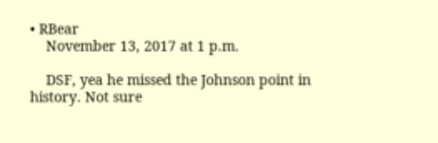• RBear
    November 13, 2017 at 1 p.m.

    DSF, yea he missed the Johnson point in history. Not sure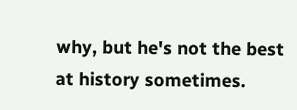why, but he's not the best at history sometimes.